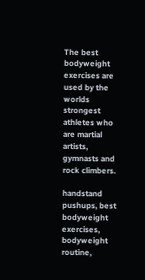The best bodyweight exercises are used by the worlds strongest athletes who are martial artists, gymnasts and rock climbers.

handstand pushups, best bodyweight exercises, bodyweight routine,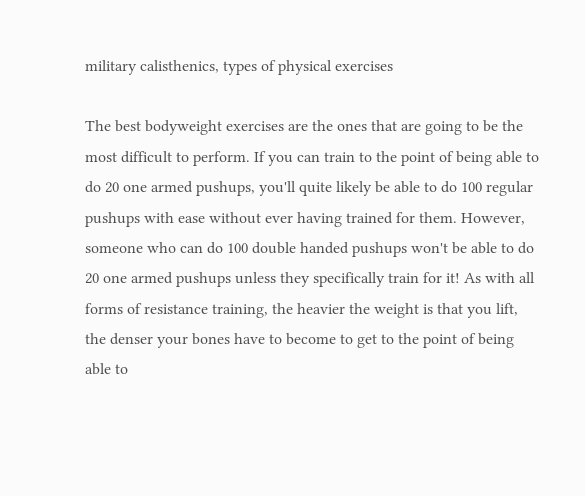military calisthenics, types of physical exercises

The best bodyweight exercises are the ones that are going to be the most difficult to perform. If you can train to the point of being able to do 20 one armed pushups, you'll quite likely be able to do 100 regular pushups with ease without ever having trained for them. However, someone who can do 100 double handed pushups won't be able to do 20 one armed pushups unless they specifically train for it! As with all forms of resistance training, the heavier the weight is that you lift, the denser your bones have to become to get to the point of being able to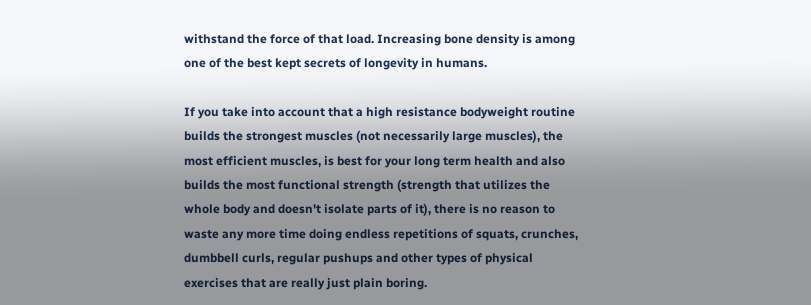withstand the force of that load. Increasing bone density is among one of the best kept secrets of longevity in humans.

If you take into account that a high resistance bodyweight routine builds the strongest muscles (not necessarily large muscles), the most efficient muscles, is best for your long term health and also builds the most functional strength (strength that utilizes the whole body and doesn't isolate parts of it), there is no reason to waste any more time doing endless repetitions of squats, crunches, dumbbell curls, regular pushups and other types of physical exercises that are really just plain boring.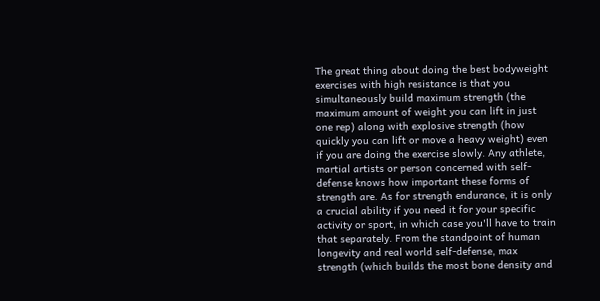The great thing about doing the best bodyweight exercises with high resistance is that you simultaneously build maximum strength (the maximum amount of weight you can lift in just one rep) along with explosive strength (how quickly you can lift or move a heavy weight) even if you are doing the exercise slowly. Any athlete, martial artists or person concerned with self-defense knows how important these forms of strength are. As for strength endurance, it is only a crucial ability if you need it for your specific activity or sport, in which case you'll have to train that separately. From the standpoint of human longevity and real world self-defense, max strength (which builds the most bone density and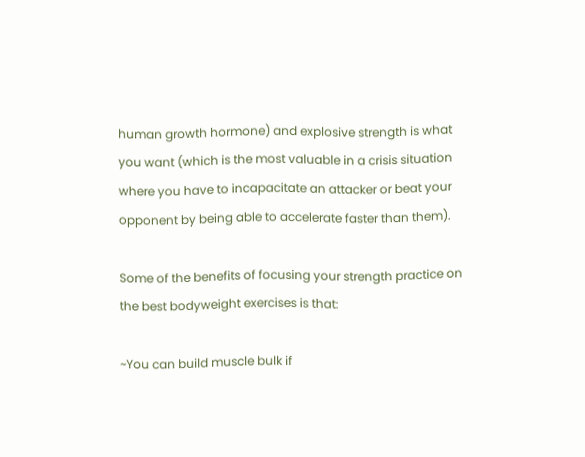human growth hormone) and explosive strength is what you want (which is the most valuable in a crisis situation where you have to incapacitate an attacker or beat your opponent by being able to accelerate faster than them).

Some of the benefits of focusing your strength practice on the best bodyweight exercises is that:

~You can build muscle bulk if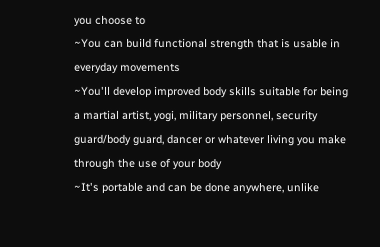you choose to
~You can build functional strength that is usable in everyday movements
~You'll develop improved body skills suitable for being a martial artist, yogi, military personnel, security guard/body guard, dancer or whatever living you make through the use of your body
~It's portable and can be done anywhere, unlike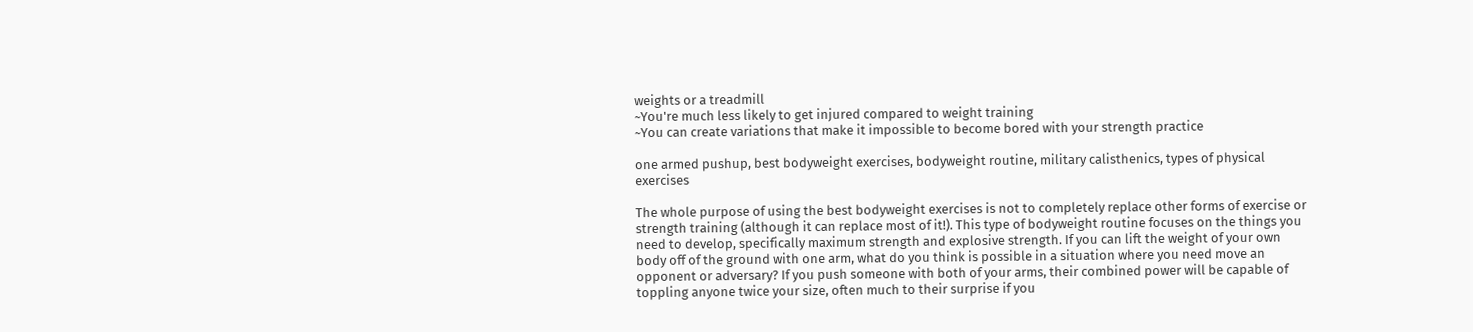weights or a treadmill
~You're much less likely to get injured compared to weight training
~You can create variations that make it impossible to become bored with your strength practice

one armed pushup, best bodyweight exercises, bodyweight routine, military calisthenics, types of physical exercises

The whole purpose of using the best bodyweight exercises is not to completely replace other forms of exercise or strength training (although it can replace most of it!). This type of bodyweight routine focuses on the things you need to develop, specifically maximum strength and explosive strength. If you can lift the weight of your own body off of the ground with one arm, what do you think is possible in a situation where you need move an opponent or adversary? If you push someone with both of your arms, their combined power will be capable of toppling anyone twice your size, often much to their surprise if you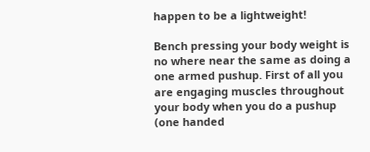happen to be a lightweight!

Bench pressing your body weight is no where near the same as doing a one armed pushup. First of all you are engaging muscles throughout your body when you do a pushup (one handed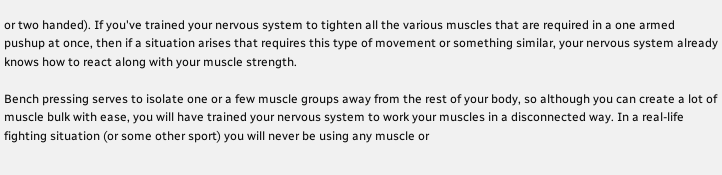or two handed). If you've trained your nervous system to tighten all the various muscles that are required in a one armed pushup at once, then if a situation arises that requires this type of movement or something similar, your nervous system already knows how to react along with your muscle strength.

Bench pressing serves to isolate one or a few muscle groups away from the rest of your body, so although you can create a lot of muscle bulk with ease, you will have trained your nervous system to work your muscles in a disconnected way. In a real-life fighting situation (or some other sport) you will never be using any muscle or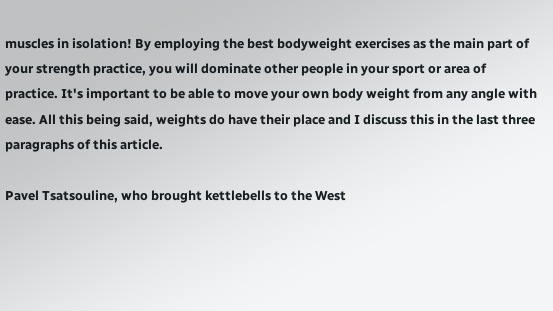muscles in isolation! By employing the best bodyweight exercises as the main part of your strength practice, you will dominate other people in your sport or area of practice. It's important to be able to move your own body weight from any angle with ease. All this being said, weights do have their place and I discuss this in the last three paragraphs of this article.

Pavel Tsatsouline, who brought kettlebells to the West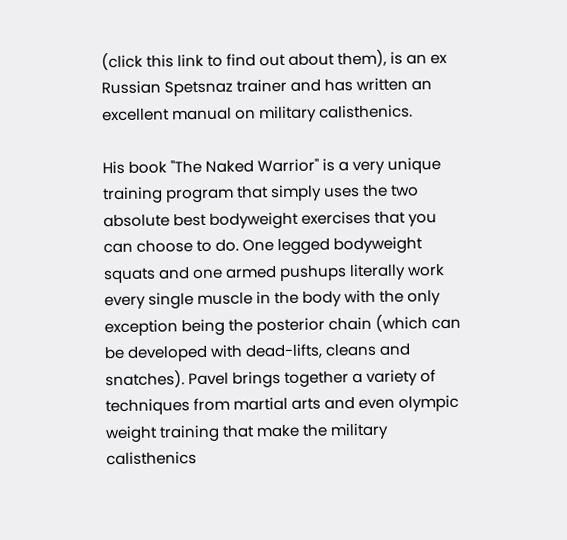(click this link to find out about them), is an ex Russian Spetsnaz trainer and has written an excellent manual on military calisthenics.

His book "The Naked Warrior" is a very unique training program that simply uses the two absolute best bodyweight exercises that you can choose to do. One legged bodyweight squats and one armed pushups literally work every single muscle in the body with the only exception being the posterior chain (which can be developed with dead-lifts, cleans and snatches). Pavel brings together a variety of techniques from martial arts and even olympic weight training that make the military calisthenics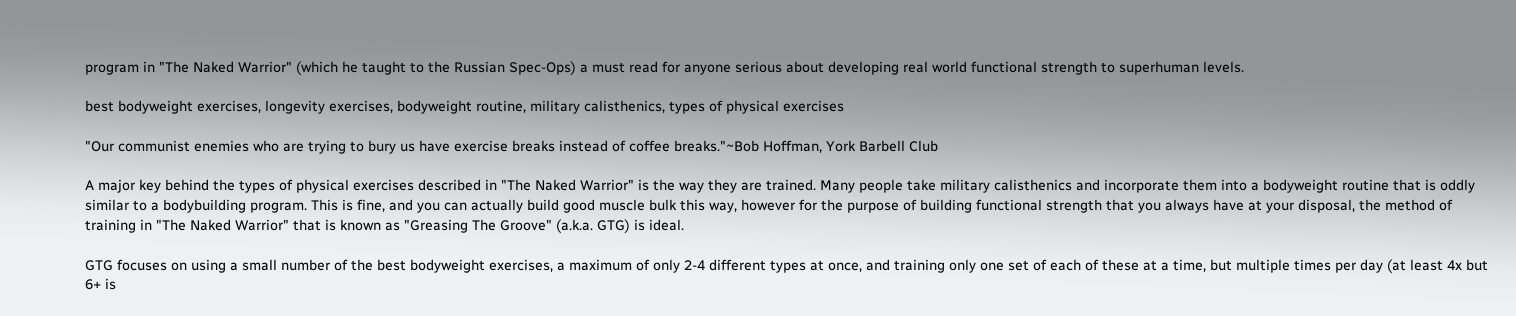program in "The Naked Warrior" (which he taught to the Russian Spec-Ops) a must read for anyone serious about developing real world functional strength to superhuman levels.

best bodyweight exercises, longevity exercises, bodyweight routine, military calisthenics, types of physical exercises

"Our communist enemies who are trying to bury us have exercise breaks instead of coffee breaks."~Bob Hoffman, York Barbell Club

A major key behind the types of physical exercises described in "The Naked Warrior" is the way they are trained. Many people take military calisthenics and incorporate them into a bodyweight routine that is oddly similar to a bodybuilding program. This is fine, and you can actually build good muscle bulk this way, however for the purpose of building functional strength that you always have at your disposal, the method of training in "The Naked Warrior" that is known as "Greasing The Groove" (a.k.a. GTG) is ideal.

GTG focuses on using a small number of the best bodyweight exercises, a maximum of only 2-4 different types at once, and training only one set of each of these at a time, but multiple times per day (at least 4x but 6+ is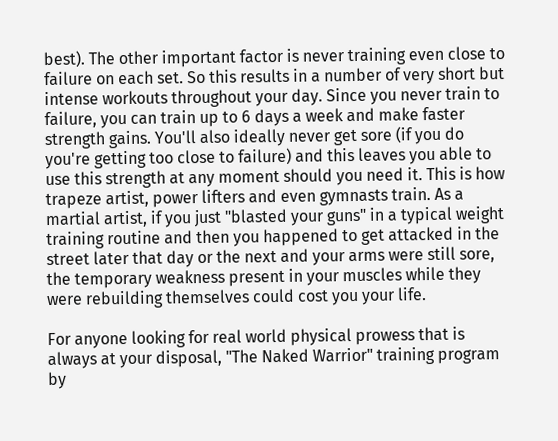best). The other important factor is never training even close to failure on each set. So this results in a number of very short but intense workouts throughout your day. Since you never train to failure, you can train up to 6 days a week and make faster strength gains. You'll also ideally never get sore (if you do you're getting too close to failure) and this leaves you able to use this strength at any moment should you need it. This is how trapeze artist, power lifters and even gymnasts train. As a martial artist, if you just "blasted your guns" in a typical weight training routine and then you happened to get attacked in the street later that day or the next and your arms were still sore, the temporary weakness present in your muscles while they were rebuilding themselves could cost you your life.

For anyone looking for real world physical prowess that is always at your disposal, "The Naked Warrior" training program by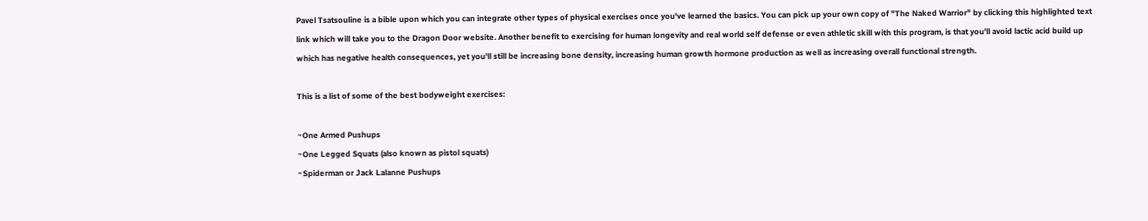Pavel Tsatsouline is a bible upon which you can integrate other types of physical exercises once you've learned the basics. You can pick up your own copy of "The Naked Warrior" by clicking this highlighted text link which will take you to the Dragon Door website. Another benefit to exercising for human longevity and real world self defense or even athletic skill with this program, is that you'll avoid lactic acid build up which has negative health consequences, yet you'll still be increasing bone density, increasing human growth hormone production as well as increasing overall functional strength.

This is a list of some of the best bodyweight exercises:

~One Armed Pushups
~One Legged Squats (also known as pistol squats)
~Spiderman or Jack Lalanne Pushups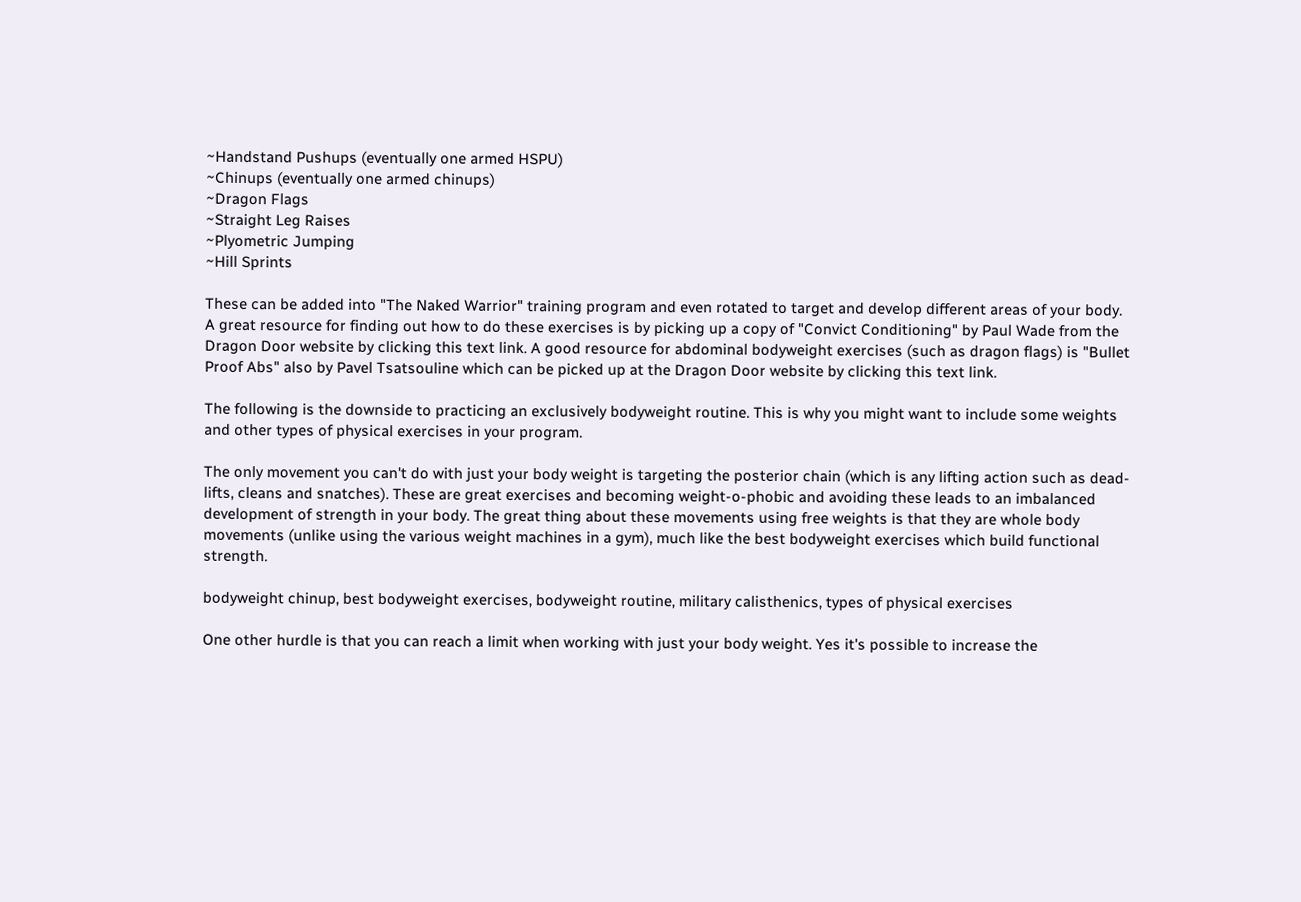~Handstand Pushups (eventually one armed HSPU)
~Chinups (eventually one armed chinups)
~Dragon Flags
~Straight Leg Raises
~Plyometric Jumping
~Hill Sprints

These can be added into "The Naked Warrior" training program and even rotated to target and develop different areas of your body. A great resource for finding out how to do these exercises is by picking up a copy of "Convict Conditioning" by Paul Wade from the Dragon Door website by clicking this text link. A good resource for abdominal bodyweight exercises (such as dragon flags) is "Bullet Proof Abs" also by Pavel Tsatsouline which can be picked up at the Dragon Door website by clicking this text link.

The following is the downside to practicing an exclusively bodyweight routine. This is why you might want to include some weights and other types of physical exercises in your program.

The only movement you can't do with just your body weight is targeting the posterior chain (which is any lifting action such as dead-lifts, cleans and snatches). These are great exercises and becoming weight-o-phobic and avoiding these leads to an imbalanced development of strength in your body. The great thing about these movements using free weights is that they are whole body movements (unlike using the various weight machines in a gym), much like the best bodyweight exercises which build functional strength.

bodyweight chinup, best bodyweight exercises, bodyweight routine, military calisthenics, types of physical exercises

One other hurdle is that you can reach a limit when working with just your body weight. Yes it's possible to increase the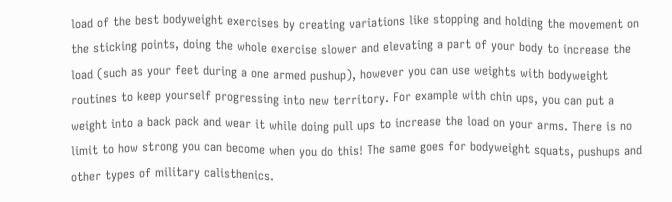load of the best bodyweight exercises by creating variations like stopping and holding the movement on the sticking points, doing the whole exercise slower and elevating a part of your body to increase the load (such as your feet during a one armed pushup), however you can use weights with bodyweight routines to keep yourself progressing into new territory. For example with chin ups, you can put a weight into a back pack and wear it while doing pull ups to increase the load on your arms. There is no limit to how strong you can become when you do this! The same goes for bodyweight squats, pushups and other types of military calisthenics.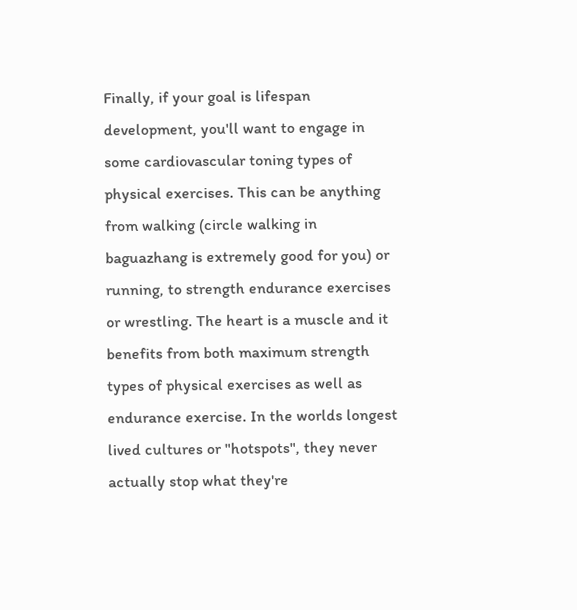Finally, if your goal is lifespan development, you'll want to engage in some cardiovascular toning types of physical exercises. This can be anything from walking (circle walking in baguazhang is extremely good for you) or running, to strength endurance exercises or wrestling. The heart is a muscle and it benefits from both maximum strength types of physical exercises as well as endurance exercise. In the worlds longest lived cultures or "hotspots", they never actually stop what they're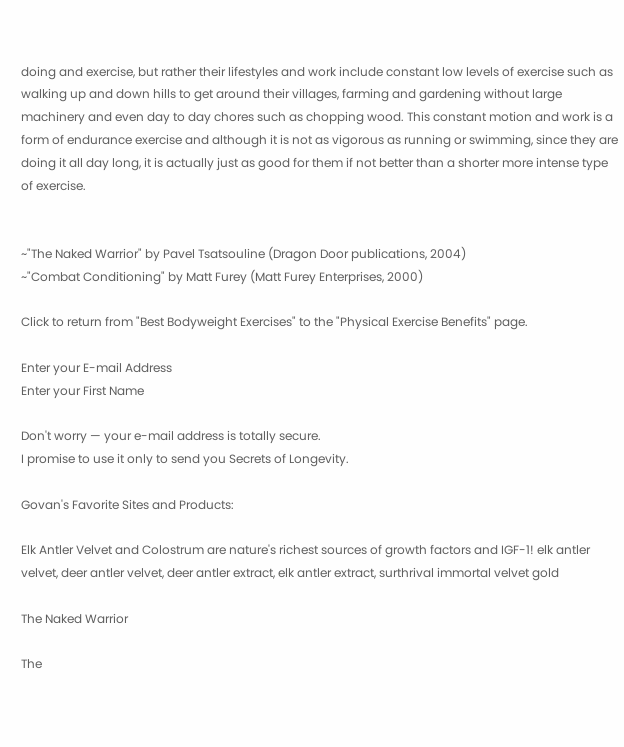doing and exercise, but rather their lifestyles and work include constant low levels of exercise such as walking up and down hills to get around their villages, farming and gardening without large machinery and even day to day chores such as chopping wood. This constant motion and work is a form of endurance exercise and although it is not as vigorous as running or swimming, since they are doing it all day long, it is actually just as good for them if not better than a shorter more intense type of exercise.


~"The Naked Warrior" by Pavel Tsatsouline (Dragon Door publications, 2004)
~"Combat Conditioning" by Matt Furey (Matt Furey Enterprises, 2000)

Click to return from "Best Bodyweight Exercises" to the "Physical Exercise Benefits" page.

Enter your E-mail Address
Enter your First Name

Don't worry — your e-mail address is totally secure.
I promise to use it only to send you Secrets of Longevity.

Govan's Favorite Sites and Products:

Elk Antler Velvet and Colostrum are nature's richest sources of growth factors and IGF-1! elk antler velvet, deer antler velvet, deer antler extract, elk antler extract, surthrival immortal velvet gold

The Naked Warrior

The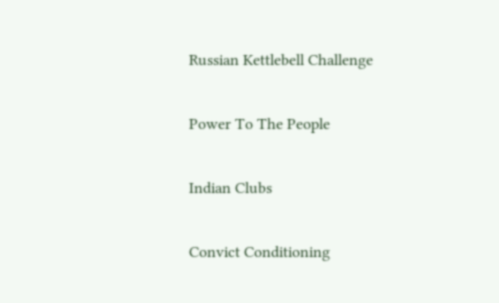Russian Kettlebell Challenge

Power To The People

Indian Clubs

Convict Conditioning